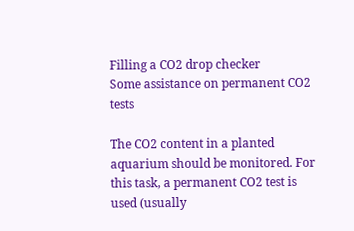Filling a CO2 drop checker
Some assistance on permanent CO2 tests

The CO2 content in a planted aquarium should be monitored. For this task, a permanent CO2 test is used (usually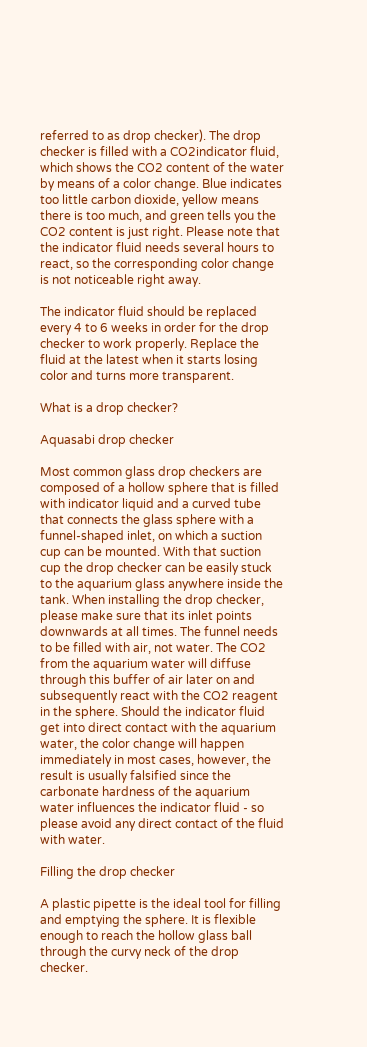referred to as drop checker). The drop checker is filled with a CO2indicator fluid, which shows the CO2 content of the water by means of a color change. Blue indicates too little carbon dioxide, yellow means there is too much, and green tells you the CO2 content is just right. Please note that the indicator fluid needs several hours to react, so the corresponding color change is not noticeable right away.

The indicator fluid should be replaced every 4 to 6 weeks in order for the drop checker to work properly. Replace the fluid at the latest when it starts losing color and turns more transparent.

What is a drop checker?

Aquasabi drop checker

Most common glass drop checkers are composed of a hollow sphere that is filled with indicator liquid and a curved tube that connects the glass sphere with a funnel-shaped inlet, on which a suction cup can be mounted. With that suction cup the drop checker can be easily stuck to the aquarium glass anywhere inside the tank. When installing the drop checker, please make sure that its inlet points downwards at all times. The funnel needs to be filled with air, not water. The CO2 from the aquarium water will diffuse through this buffer of air later on and subsequently react with the CO2 reagent in the sphere. Should the indicator fluid get into direct contact with the aquarium water, the color change will happen immediately in most cases, however, the result is usually falsified since the carbonate hardness of the aquarium water influences the indicator fluid - so please avoid any direct contact of the fluid with water.

Filling the drop checker

A plastic pipette is the ideal tool for filling and emptying the sphere. It is flexible enough to reach the hollow glass ball through the curvy neck of the drop checker.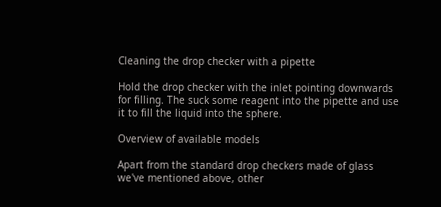Cleaning the drop checker with a pipette

Hold the drop checker with the inlet pointing downwards for filling. The suck some reagent into the pipette and use it to fill the liquid into the sphere.

Overview of available models

Apart from the standard drop checkers made of glass we've mentioned above, other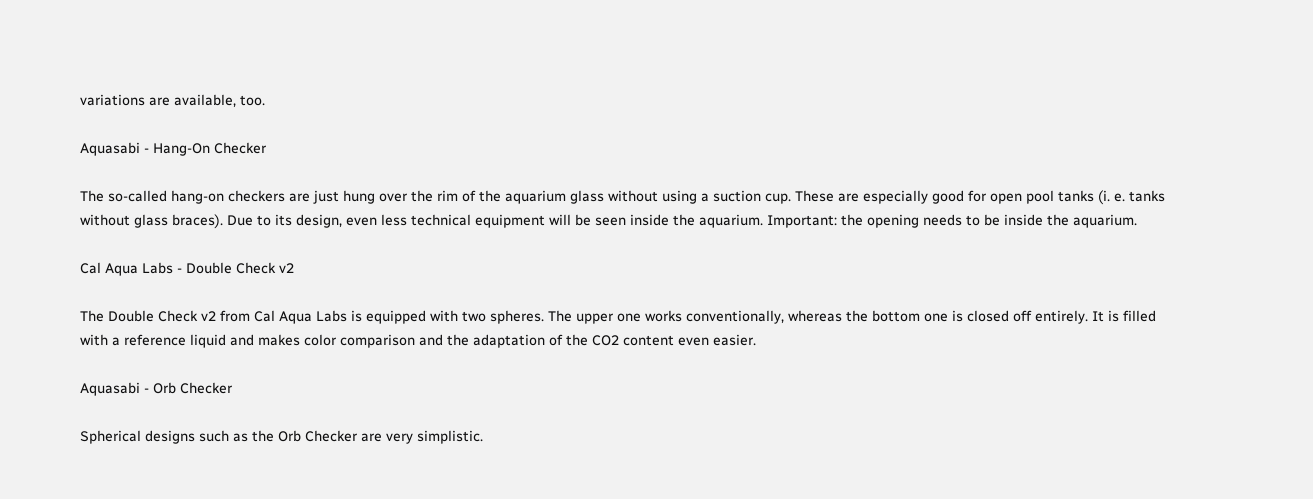variations are available, too.

Aquasabi - Hang-On Checker

The so-called hang-on checkers are just hung over the rim of the aquarium glass without using a suction cup. These are especially good for open pool tanks (i. e. tanks without glass braces). Due to its design, even less technical equipment will be seen inside the aquarium. Important: the opening needs to be inside the aquarium.

Cal Aqua Labs - Double Check v2

The Double Check v2 from Cal Aqua Labs is equipped with two spheres. The upper one works conventionally, whereas the bottom one is closed off entirely. It is filled with a reference liquid and makes color comparison and the adaptation of the CO2 content even easier.

Aquasabi - Orb Checker

Spherical designs such as the Orb Checker are very simplistic.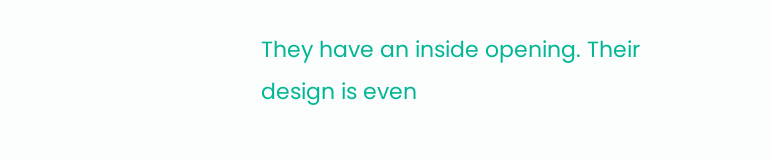They have an inside opening. Their design is even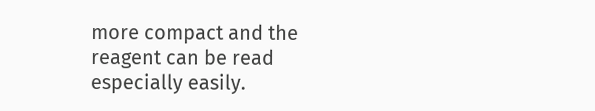more compact and the reagent can be read especially easily.